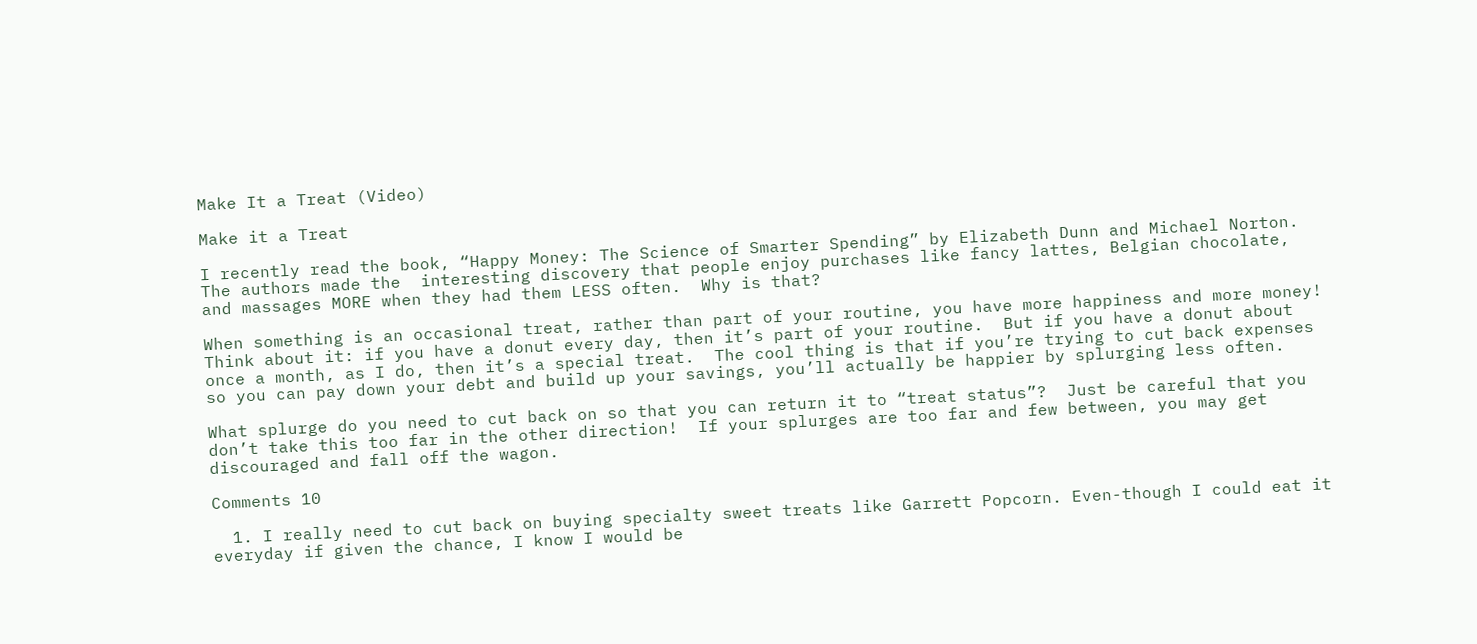Make It a Treat (Video)

Make it a Treat

I recently read the book, “Happy Money: The Science of Smarter Spending” by Elizabeth Dunn and Michael Norton.  The authors made the  interesting discovery that people enjoy purchases like fancy lattes, Belgian chocolate, and massages MORE when they had them LESS often.  Why is that?

When something is an occasional treat, rather than part of your routine, you have more happiness and more money!  Think about it: if you have a donut every day, then it’s part of your routine.  But if you have a donut about once a month, as I do, then it’s a special treat.  The cool thing is that if you’re trying to cut back expenses so you can pay down your debt and build up your savings, you’ll actually be happier by splurging less often.

What splurge do you need to cut back on so that you can return it to “treat status”?  Just be careful that you don’t take this too far in the other direction!  If your splurges are too far and few between, you may get discouraged and fall off the wagon.

Comments 10

  1. I really need to cut back on buying specialty sweet treats like Garrett Popcorn. Even-though I could eat it everyday if given the chance, I know I would be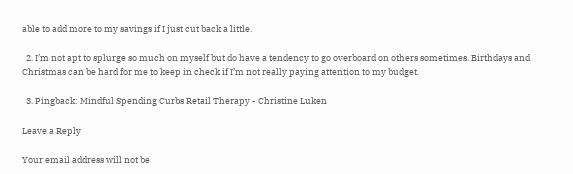able to add more to my savings if I just cut back a little.

  2. I’m not apt to splurge so much on myself but do have a tendency to go overboard on others sometimes. Birthdays and Christmas can be hard for me to keep in check if I’m not really paying attention to my budget.

  3. Pingback: Mindful Spending Curbs Retail Therapy - Christine Luken

Leave a Reply

Your email address will not be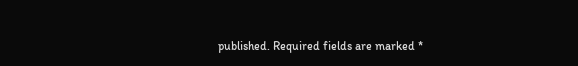published. Required fields are marked *